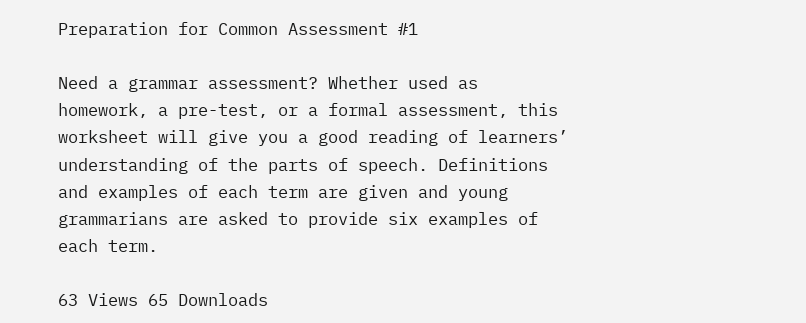Preparation for Common Assessment #1

Need a grammar assessment? Whether used as homework, a pre-test, or a formal assessment, this worksheet will give you a good reading of learners’ understanding of the parts of speech. Definitions and examples of each term are given and young grammarians are asked to provide six examples of each term.

63 Views 65 Downloads